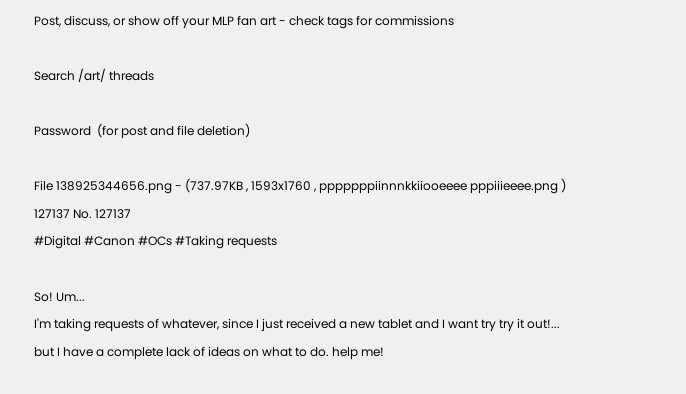Post, discuss, or show off your MLP fan art - check tags for commissions

Search /art/ threads

Password  (for post and file deletion)

File 138925344656.png - (737.97KB , 1593x1760 , pppppppiinnnkkiiooeeee pppiiieeee.png )
127137 No. 127137
#Digital #Canon #OCs #Taking requests

So! Um...
I'm taking requests of whatever, since I just received a new tablet and I want try try it out!... but I have a complete lack of ideas on what to do. help me!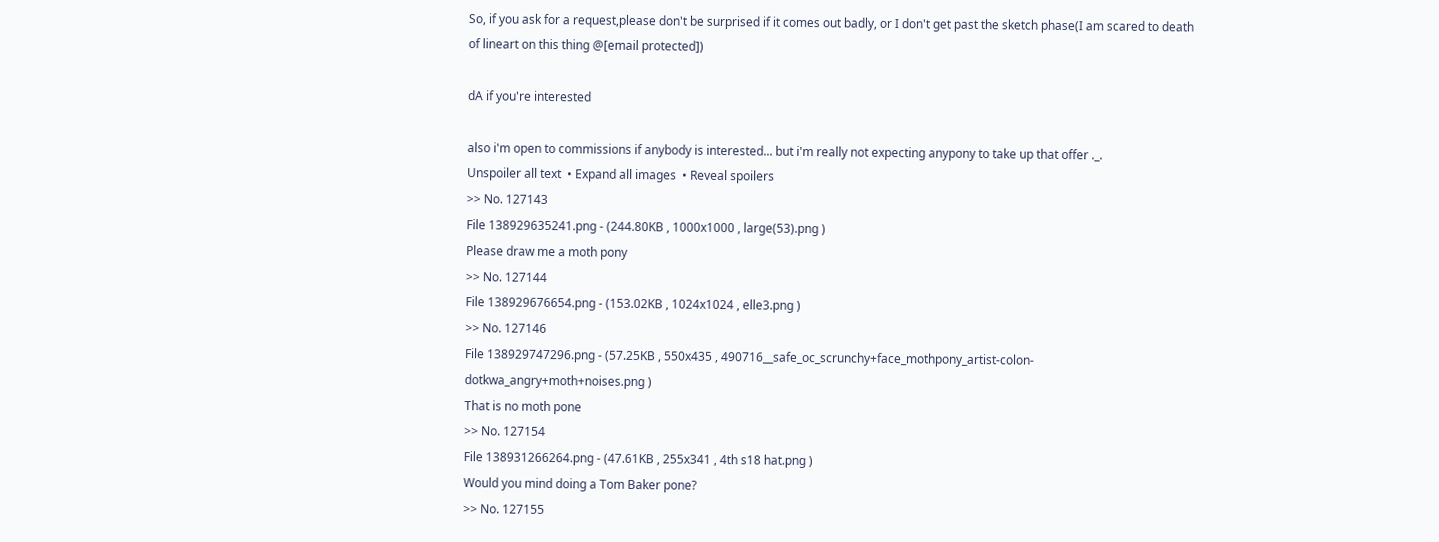So, if you ask for a request,please don't be surprised if it comes out badly, or I don't get past the sketch phase(I am scared to death of lineart on this thing @[email protected])

dA if you're interested

also i'm open to commissions if anybody is interested... but i'm really not expecting anypony to take up that offer ._.
Unspoiler all text  • Expand all images  • Reveal spoilers
>> No. 127143
File 138929635241.png - (244.80KB , 1000x1000 , large(53).png )
Please draw me a moth pony
>> No. 127144
File 138929676654.png - (153.02KB , 1024x1024 , elle3.png )
>> No. 127146
File 138929747296.png - (57.25KB , 550x435 , 490716__safe_oc_scrunchy+face_mothpony_artist-colon-dotkwa_angry+moth+noises.png )
That is no moth pone
>> No. 127154
File 138931266264.png - (47.61KB , 255x341 , 4th s18 hat.png )
Would you mind doing a Tom Baker pone?
>> No. 127155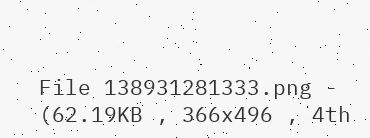File 138931281333.png - (62.19KB , 366x496 , 4th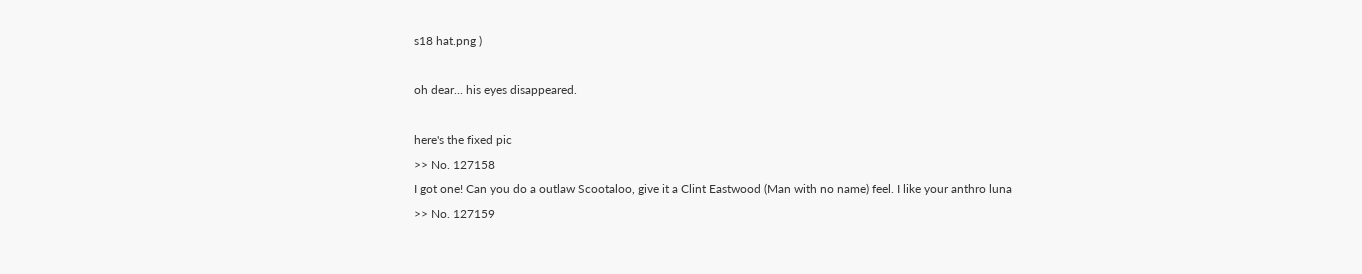s18 hat.png )

oh dear... his eyes disappeared.

here's the fixed pic
>> No. 127158
I got one! Can you do a outlaw Scootaloo, give it a Clint Eastwood (Man with no name) feel. I like your anthro luna
>> No. 127159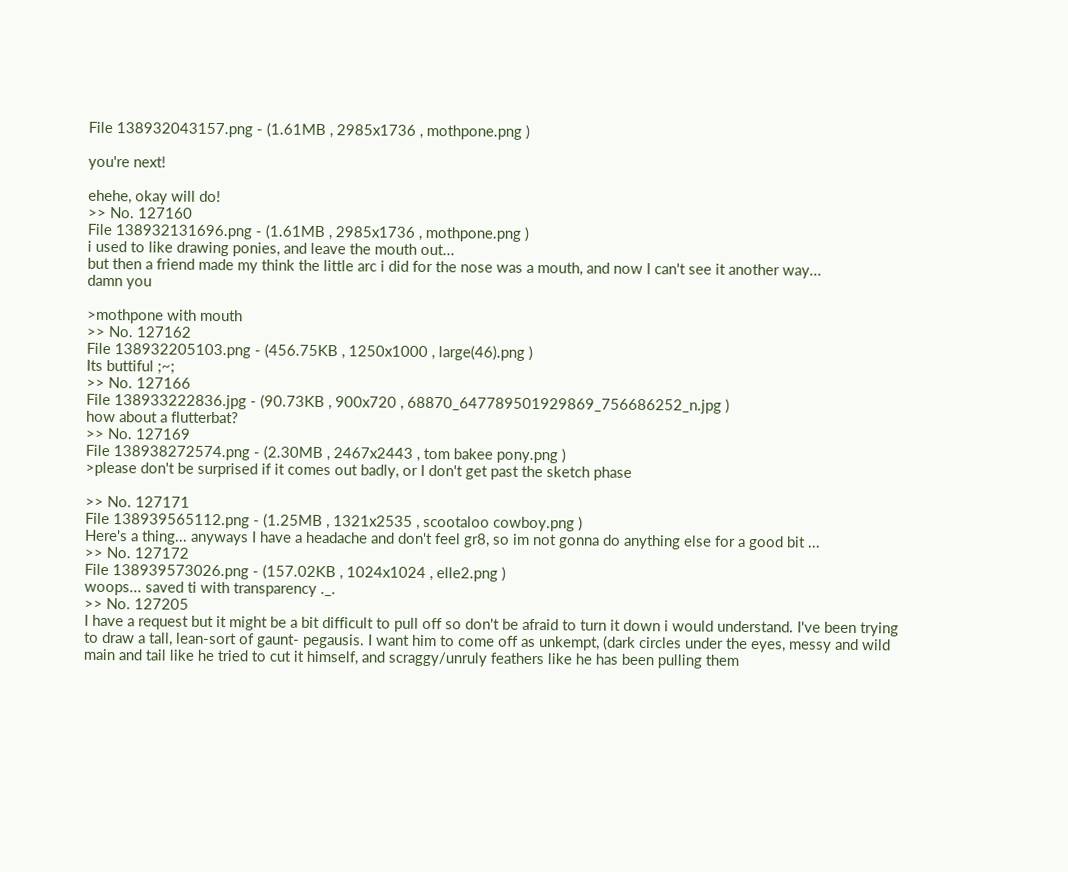File 138932043157.png - (1.61MB , 2985x1736 , mothpone.png )

you're next!

ehehe, okay will do!
>> No. 127160
File 138932131696.png - (1.61MB , 2985x1736 , mothpone.png )
i used to like drawing ponies, and leave the mouth out...
but then a friend made my think the little arc i did for the nose was a mouth, and now I can't see it another way...
damn you

>mothpone with mouth
>> No. 127162
File 138932205103.png - (456.75KB , 1250x1000 , large(46).png )
Its buttiful ;~;
>> No. 127166
File 138933222836.jpg - (90.73KB , 900x720 , 68870_647789501929869_756686252_n.jpg )
how about a flutterbat?
>> No. 127169
File 138938272574.png - (2.30MB , 2467x2443 , tom bakee pony.png )
>please don't be surprised if it comes out badly, or I don't get past the sketch phase

>> No. 127171
File 138939565112.png - (1.25MB , 1321x2535 , scootaloo cowboy.png )
Here's a thing... anyways I have a headache and don't feel gr8, so im not gonna do anything else for a good bit ...
>> No. 127172
File 138939573026.png - (157.02KB , 1024x1024 , elle2.png )
woops... saved ti with transparency ._.
>> No. 127205
I have a request but it might be a bit difficult to pull off so don't be afraid to turn it down i would understand. I've been trying to draw a tall, lean-sort of gaunt- pegausis. I want him to come off as unkempt, (dark circles under the eyes, messy and wild main and tail like he tried to cut it himself, and scraggy/unruly feathers like he has been pulling them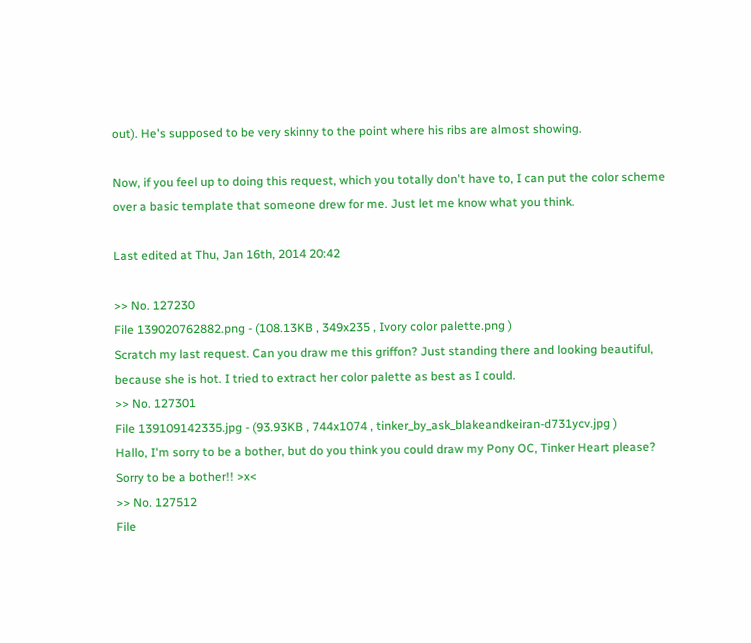out). He's supposed to be very skinny to the point where his ribs are almost showing.

Now, if you feel up to doing this request, which you totally don't have to, I can put the color scheme over a basic template that someone drew for me. Just let me know what you think.

Last edited at Thu, Jan 16th, 2014 20:42

>> No. 127230
File 139020762882.png - (108.13KB , 349x235 , Ivory color palette.png )
Scratch my last request. Can you draw me this griffon? Just standing there and looking beautiful, because she is hot. I tried to extract her color palette as best as I could.
>> No. 127301
File 139109142335.jpg - (93.93KB , 744x1074 , tinker_by_ask_blakeandkeiran-d731ycv.jpg )
Hallo, I'm sorry to be a bother, but do you think you could draw my Pony OC, Tinker Heart please? Sorry to be a bother!! >x<
>> No. 127512
File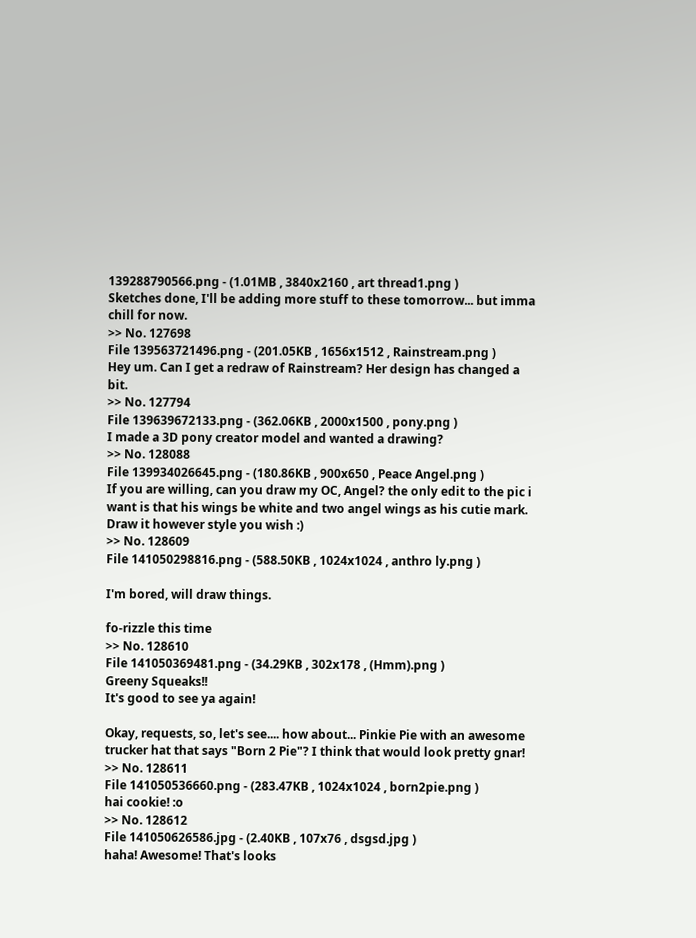139288790566.png - (1.01MB , 3840x2160 , art thread1.png )
Sketches done, I'll be adding more stuff to these tomorrow... but imma chill for now.
>> No. 127698
File 139563721496.png - (201.05KB , 1656x1512 , Rainstream.png )
Hey um. Can I get a redraw of Rainstream? Her design has changed a bit.
>> No. 127794
File 139639672133.png - (362.06KB , 2000x1500 , pony.png )
I made a 3D pony creator model and wanted a drawing?
>> No. 128088
File 139934026645.png - (180.86KB , 900x650 , Peace Angel.png )
If you are willing, can you draw my OC, Angel? the only edit to the pic i want is that his wings be white and two angel wings as his cutie mark. Draw it however style you wish :)
>> No. 128609
File 141050298816.png - (588.50KB , 1024x1024 , anthro ly.png )

I'm bored, will draw things.

fo-rizzle this time
>> No. 128610
File 141050369481.png - (34.29KB , 302x178 , (Hmm).png )
Greeny Squeaks!!
It's good to see ya again!

Okay, requests, so, let's see.... how about... Pinkie Pie with an awesome trucker hat that says "Born 2 Pie"? I think that would look pretty gnar!
>> No. 128611
File 141050536660.png - (283.47KB , 1024x1024 , born2pie.png )
hai cookie! :o
>> No. 128612
File 141050626586.jpg - (2.40KB , 107x76 , dsgsd.jpg )
haha! Awesome! That's looks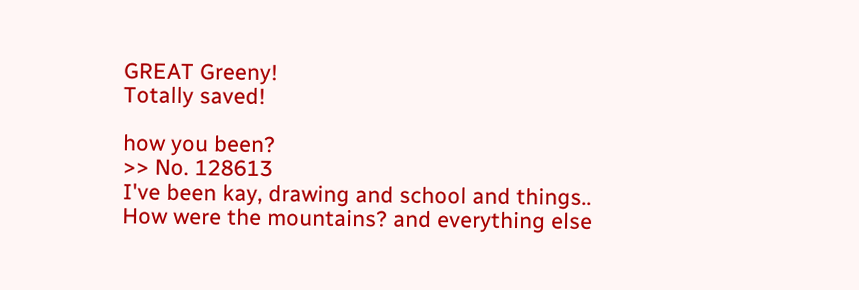GREAT Greeny!
Totally saved!

how you been?
>> No. 128613
I've been kay, drawing and school and things..
How were the mountains? and everything else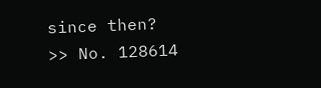since then?
>> No. 128614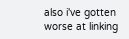also i've gotten worse at linking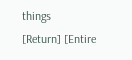things
[Return] [Entire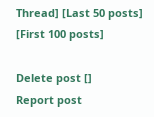Thread] [Last 50 posts] [First 100 posts]

Delete post []
Report post